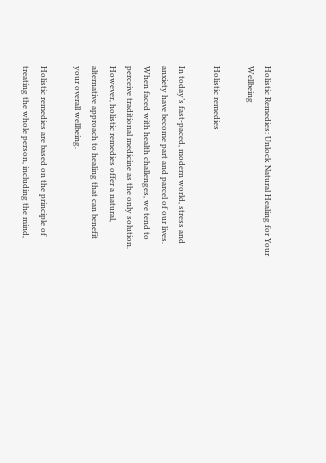Holistic Remedies: Unlock Natural Healing for Your Wellbeing

Holistic remedies

In today’s fast-paced, modern world, stress and anxiety have become part and parcel of our lives. When faced with health challenges, we tend to perceive traditional medicine as the only solution. However, holistic remedies offer a natural, alternative approach to healing that can benefit your overall wellbeing.

Holistic remedies are based on the principle of treating the whole person, including the mind,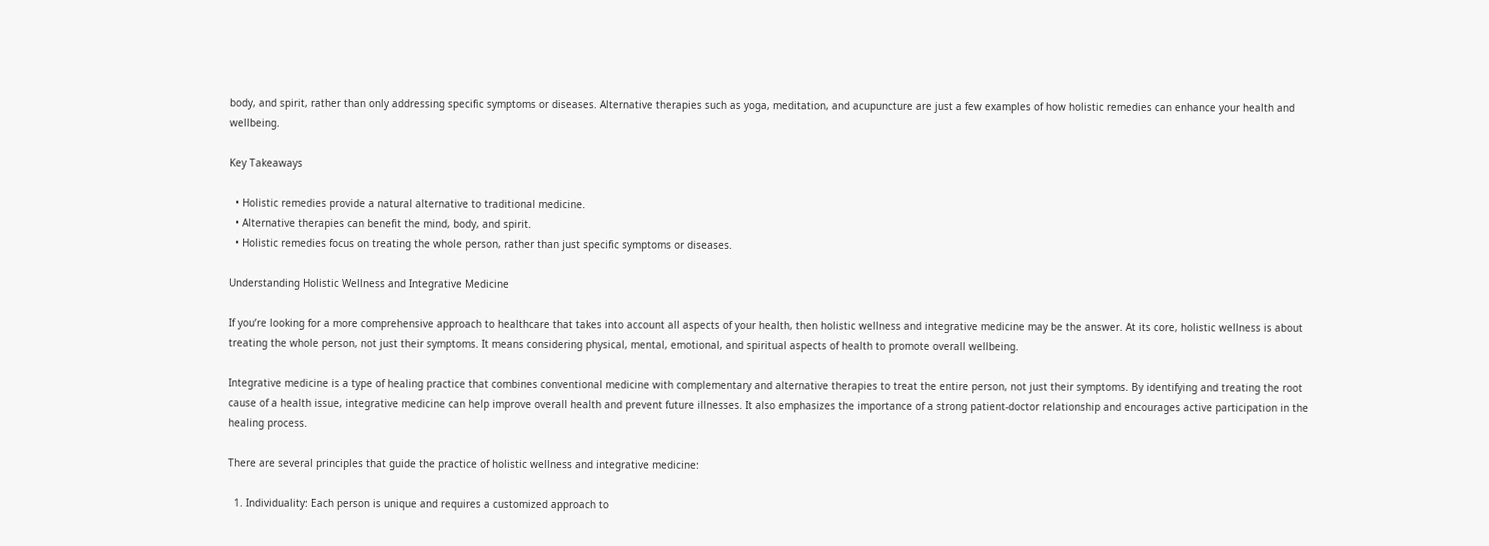body, and spirit, rather than only addressing specific symptoms or diseases. Alternative therapies such as yoga, meditation, and acupuncture are just a few examples of how holistic remedies can enhance your health and wellbeing.

Key Takeaways

  • Holistic remedies provide a natural alternative to traditional medicine.
  • Alternative therapies can benefit the mind, body, and spirit.
  • Holistic remedies focus on treating the whole person, rather than just specific symptoms or diseases.

Understanding Holistic Wellness and Integrative Medicine

If you’re looking for a more comprehensive approach to healthcare that takes into account all aspects of your health, then holistic wellness and integrative medicine may be the answer. At its core, holistic wellness is about treating the whole person, not just their symptoms. It means considering physical, mental, emotional, and spiritual aspects of health to promote overall wellbeing.

Integrative medicine is a type of healing practice that combines conventional medicine with complementary and alternative therapies to treat the entire person, not just their symptoms. By identifying and treating the root cause of a health issue, integrative medicine can help improve overall health and prevent future illnesses. It also emphasizes the importance of a strong patient-doctor relationship and encourages active participation in the healing process.

There are several principles that guide the practice of holistic wellness and integrative medicine:

  1. Individuality: Each person is unique and requires a customized approach to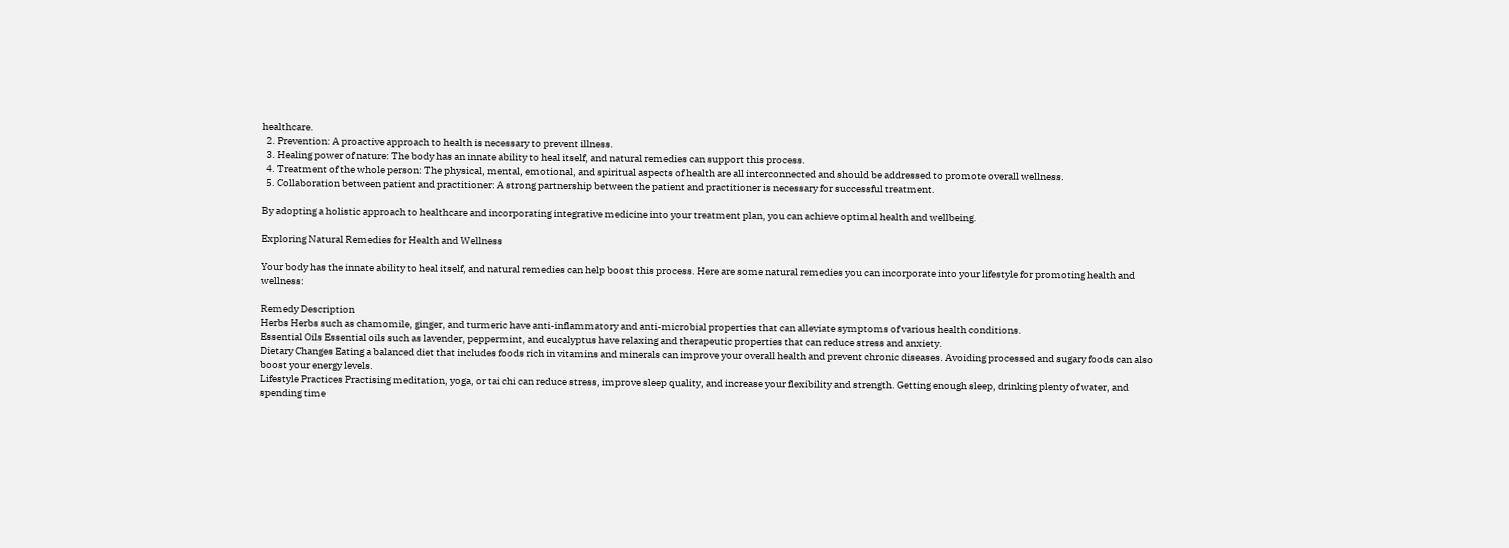healthcare.
  2. Prevention: A proactive approach to health is necessary to prevent illness.
  3. Healing power of nature: The body has an innate ability to heal itself, and natural remedies can support this process.
  4. Treatment of the whole person: The physical, mental, emotional, and spiritual aspects of health are all interconnected and should be addressed to promote overall wellness.
  5. Collaboration between patient and practitioner: A strong partnership between the patient and practitioner is necessary for successful treatment.

By adopting a holistic approach to healthcare and incorporating integrative medicine into your treatment plan, you can achieve optimal health and wellbeing.

Exploring Natural Remedies for Health and Wellness

Your body has the innate ability to heal itself, and natural remedies can help boost this process. Here are some natural remedies you can incorporate into your lifestyle for promoting health and wellness:

Remedy Description
Herbs Herbs such as chamomile, ginger, and turmeric have anti-inflammatory and anti-microbial properties that can alleviate symptoms of various health conditions.
Essential Oils Essential oils such as lavender, peppermint, and eucalyptus have relaxing and therapeutic properties that can reduce stress and anxiety.
Dietary Changes Eating a balanced diet that includes foods rich in vitamins and minerals can improve your overall health and prevent chronic diseases. Avoiding processed and sugary foods can also boost your energy levels.
Lifestyle Practices Practising meditation, yoga, or tai chi can reduce stress, improve sleep quality, and increase your flexibility and strength. Getting enough sleep, drinking plenty of water, and spending time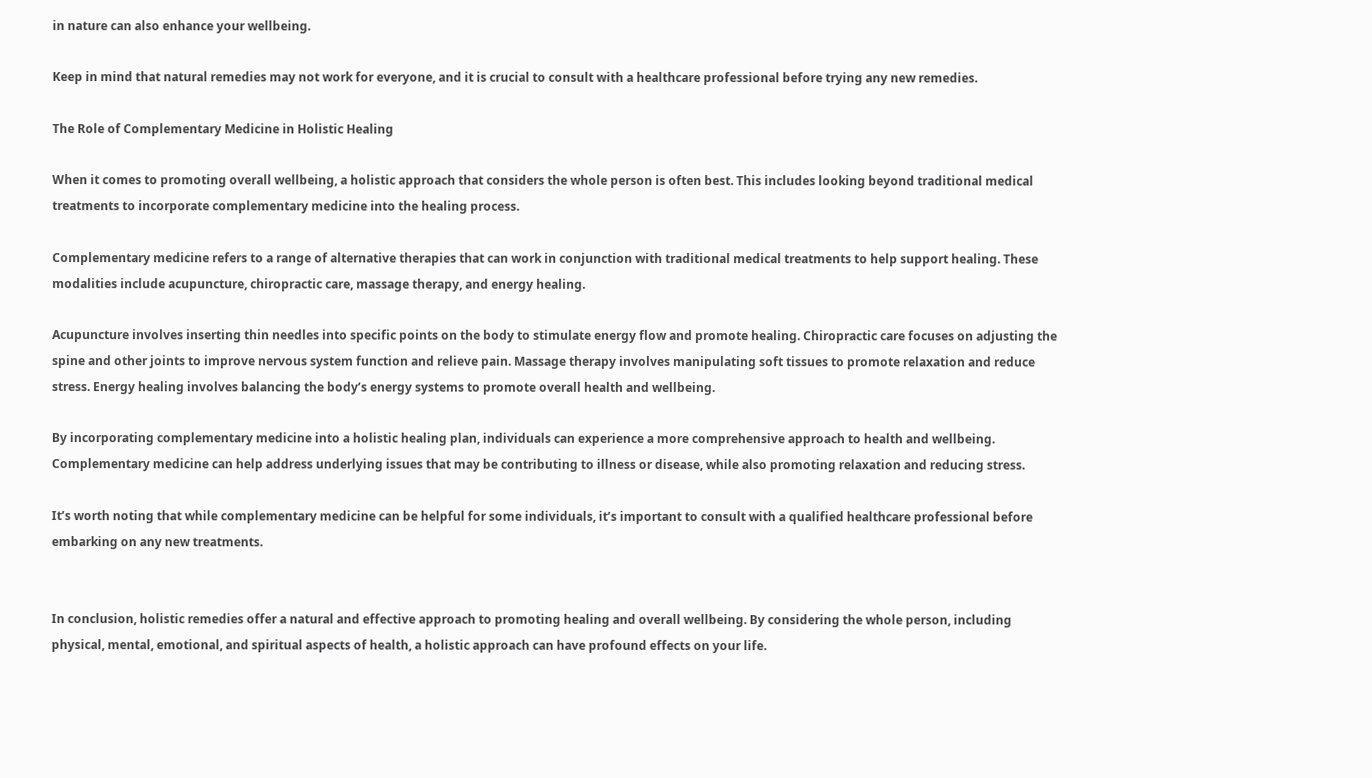in nature can also enhance your wellbeing.

Keep in mind that natural remedies may not work for everyone, and it is crucial to consult with a healthcare professional before trying any new remedies.

The Role of Complementary Medicine in Holistic Healing

When it comes to promoting overall wellbeing, a holistic approach that considers the whole person is often best. This includes looking beyond traditional medical treatments to incorporate complementary medicine into the healing process.

Complementary medicine refers to a range of alternative therapies that can work in conjunction with traditional medical treatments to help support healing. These modalities include acupuncture, chiropractic care, massage therapy, and energy healing.

Acupuncture involves inserting thin needles into specific points on the body to stimulate energy flow and promote healing. Chiropractic care focuses on adjusting the spine and other joints to improve nervous system function and relieve pain. Massage therapy involves manipulating soft tissues to promote relaxation and reduce stress. Energy healing involves balancing the body’s energy systems to promote overall health and wellbeing.

By incorporating complementary medicine into a holistic healing plan, individuals can experience a more comprehensive approach to health and wellbeing. Complementary medicine can help address underlying issues that may be contributing to illness or disease, while also promoting relaxation and reducing stress.

It’s worth noting that while complementary medicine can be helpful for some individuals, it’s important to consult with a qualified healthcare professional before embarking on any new treatments.


In conclusion, holistic remedies offer a natural and effective approach to promoting healing and overall wellbeing. By considering the whole person, including physical, mental, emotional, and spiritual aspects of health, a holistic approach can have profound effects on your life.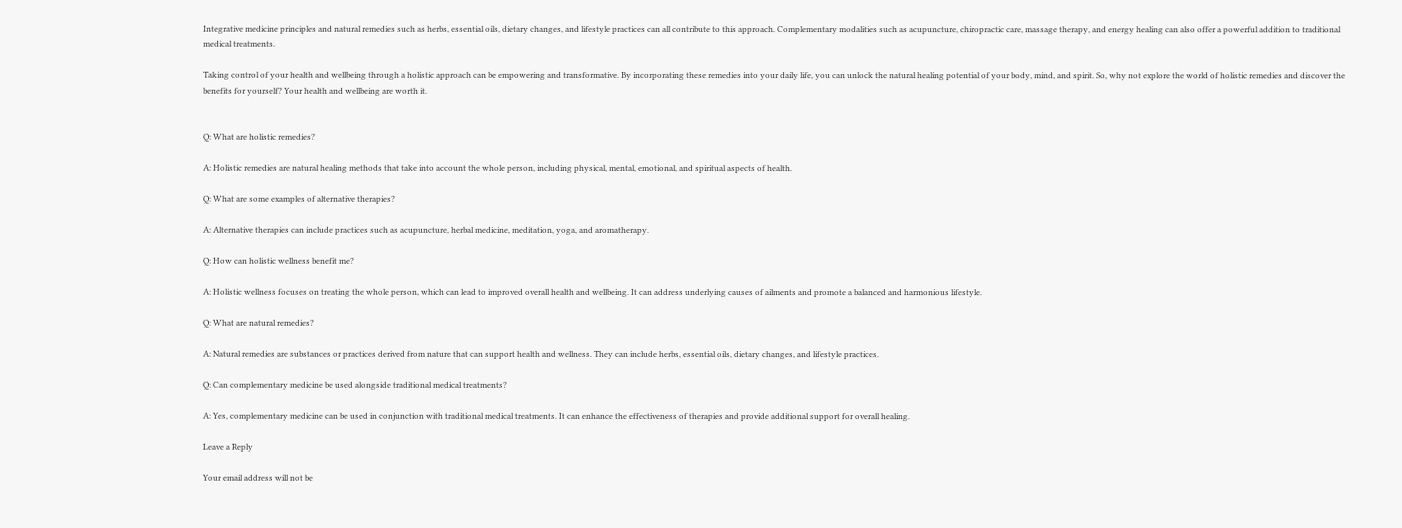Integrative medicine principles and natural remedies such as herbs, essential oils, dietary changes, and lifestyle practices can all contribute to this approach. Complementary modalities such as acupuncture, chiropractic care, massage therapy, and energy healing can also offer a powerful addition to traditional medical treatments.

Taking control of your health and wellbeing through a holistic approach can be empowering and transformative. By incorporating these remedies into your daily life, you can unlock the natural healing potential of your body, mind, and spirit. So, why not explore the world of holistic remedies and discover the benefits for yourself? Your health and wellbeing are worth it.


Q: What are holistic remedies?

A: Holistic remedies are natural healing methods that take into account the whole person, including physical, mental, emotional, and spiritual aspects of health.

Q: What are some examples of alternative therapies?

A: Alternative therapies can include practices such as acupuncture, herbal medicine, meditation, yoga, and aromatherapy.

Q: How can holistic wellness benefit me?

A: Holistic wellness focuses on treating the whole person, which can lead to improved overall health and wellbeing. It can address underlying causes of ailments and promote a balanced and harmonious lifestyle.

Q: What are natural remedies?

A: Natural remedies are substances or practices derived from nature that can support health and wellness. They can include herbs, essential oils, dietary changes, and lifestyle practices.

Q: Can complementary medicine be used alongside traditional medical treatments?

A: Yes, complementary medicine can be used in conjunction with traditional medical treatments. It can enhance the effectiveness of therapies and provide additional support for overall healing.

Leave a Reply

Your email address will not be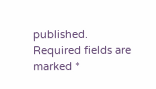published. Required fields are marked *